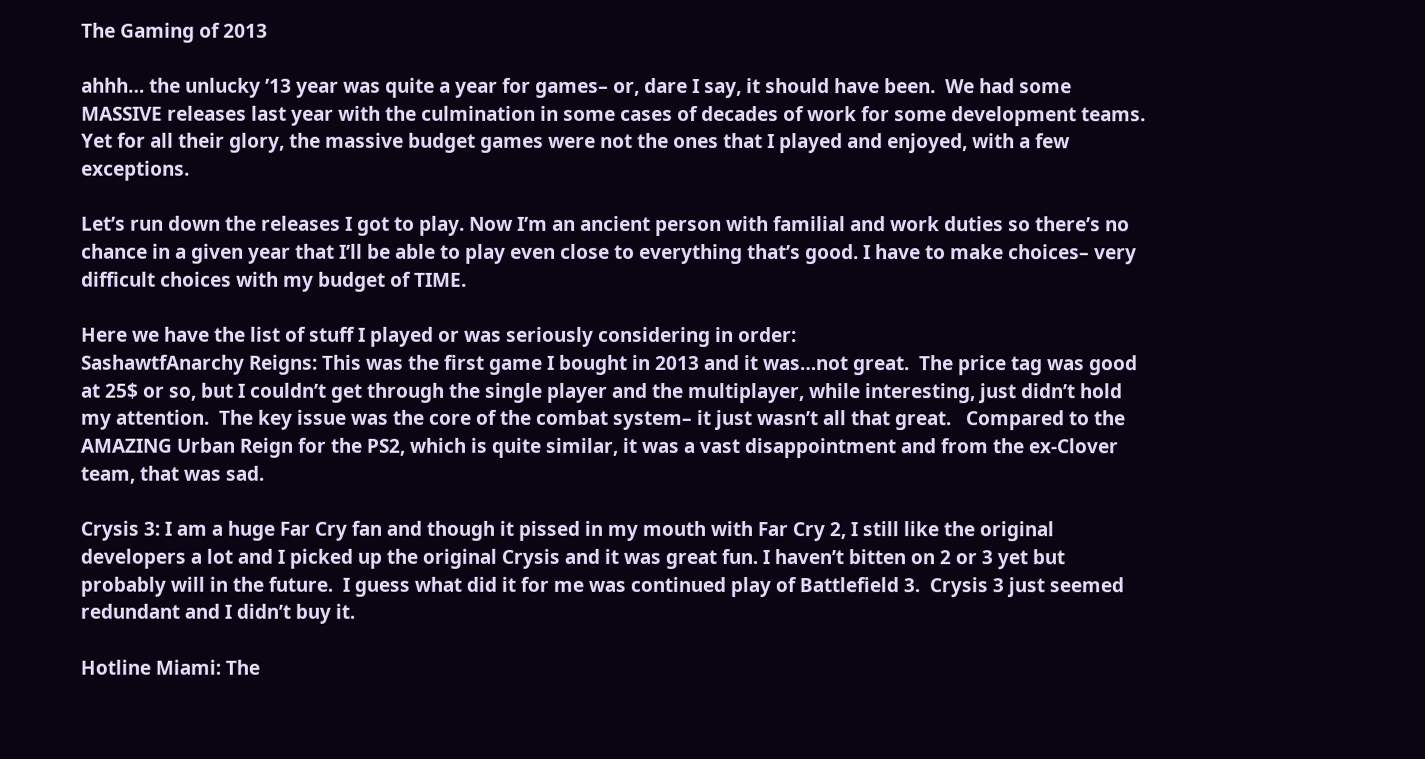The Gaming of 2013

ahhh… the unlucky ’13 year was quite a year for games– or, dare I say, it should have been.  We had some MASSIVE releases last year with the culmination in some cases of decades of work for some development teams.  Yet for all their glory, the massive budget games were not the ones that I played and enjoyed, with a few exceptions.

Let’s run down the releases I got to play. Now I’m an ancient person with familial and work duties so there’s no chance in a given year that I’ll be able to play even close to everything that’s good. I have to make choices– very difficult choices with my budget of TIME.

Here we have the list of stuff I played or was seriously considering in order:
SashawtfAnarchy Reigns: This was the first game I bought in 2013 and it was…not great.  The price tag was good at 25$ or so, but I couldn’t get through the single player and the multiplayer, while interesting, just didn’t hold my attention.  The key issue was the core of the combat system– it just wasn’t all that great.   Compared to the AMAZING Urban Reign for the PS2, which is quite similar, it was a vast disappointment and from the ex-Clover team, that was sad.

Crysis 3: I am a huge Far Cry fan and though it pissed in my mouth with Far Cry 2, I still like the original developers a lot and I picked up the original Crysis and it was great fun. I haven’t bitten on 2 or 3 yet but probably will in the future.  I guess what did it for me was continued play of Battlefield 3.  Crysis 3 just seemed redundant and I didn’t buy it.

Hotline Miami: The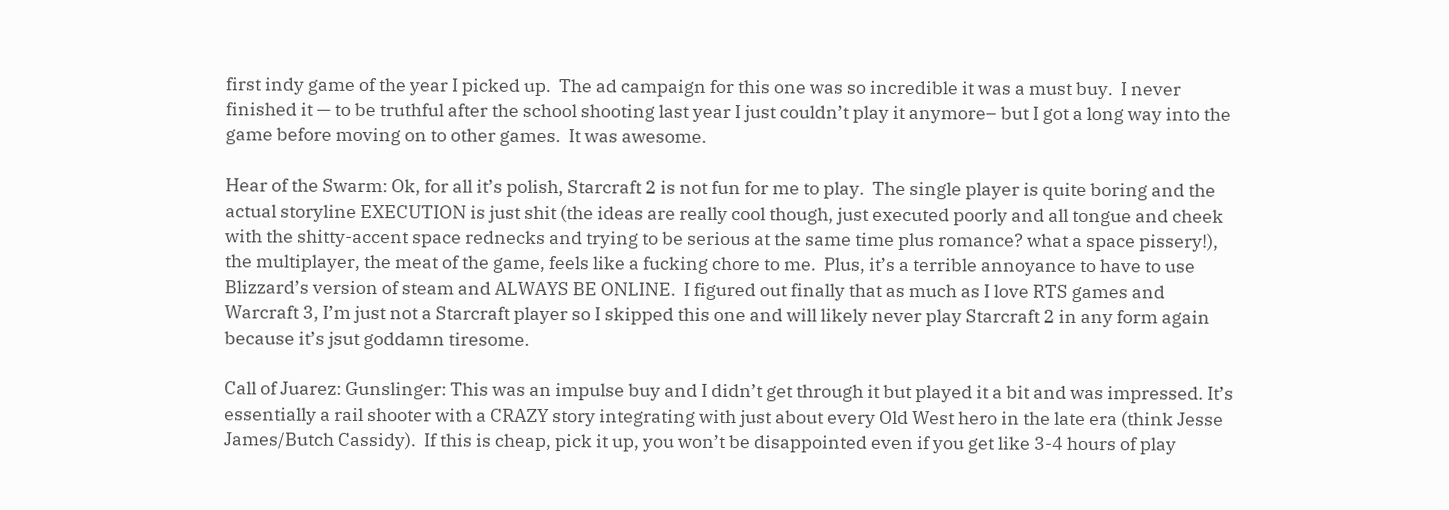first indy game of the year I picked up.  The ad campaign for this one was so incredible it was a must buy.  I never finished it — to be truthful after the school shooting last year I just couldn’t play it anymore– but I got a long way into the game before moving on to other games.  It was awesome.

Hear of the Swarm: Ok, for all it’s polish, Starcraft 2 is not fun for me to play.  The single player is quite boring and the actual storyline EXECUTION is just shit (the ideas are really cool though, just executed poorly and all tongue and cheek with the shitty-accent space rednecks and trying to be serious at the same time plus romance? what a space pissery!), the multiplayer, the meat of the game, feels like a fucking chore to me.  Plus, it’s a terrible annoyance to have to use Blizzard’s version of steam and ALWAYS BE ONLINE.  I figured out finally that as much as I love RTS games and Warcraft 3, I’m just not a Starcraft player so I skipped this one and will likely never play Starcraft 2 in any form again because it’s jsut goddamn tiresome.

Call of Juarez: Gunslinger: This was an impulse buy and I didn’t get through it but played it a bit and was impressed. It’s essentially a rail shooter with a CRAZY story integrating with just about every Old West hero in the late era (think Jesse James/Butch Cassidy).  If this is cheap, pick it up, you won’t be disappointed even if you get like 3-4 hours of play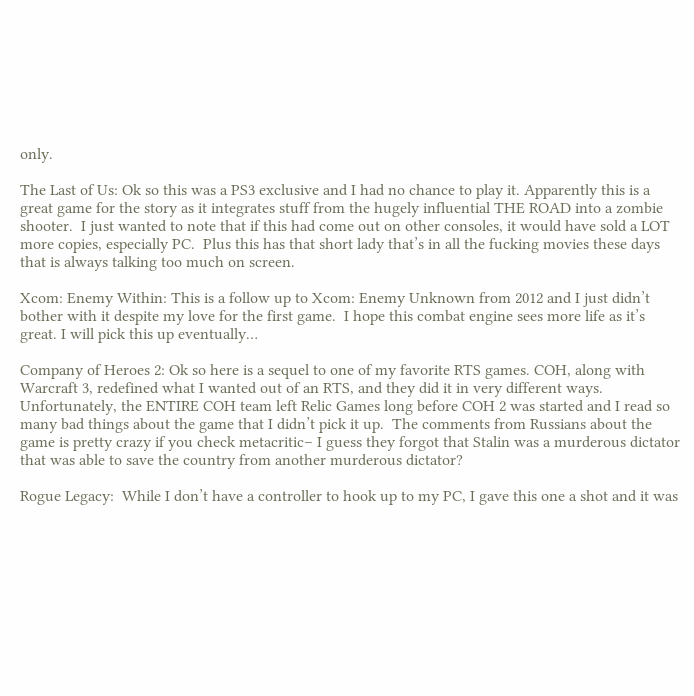only.

The Last of Us: Ok so this was a PS3 exclusive and I had no chance to play it. Apparently this is a great game for the story as it integrates stuff from the hugely influential THE ROAD into a zombie shooter.  I just wanted to note that if this had come out on other consoles, it would have sold a LOT more copies, especially PC.  Plus this has that short lady that’s in all the fucking movies these days that is always talking too much on screen.

Xcom: Enemy Within: This is a follow up to Xcom: Enemy Unknown from 2012 and I just didn’t bother with it despite my love for the first game.  I hope this combat engine sees more life as it’s great. I will pick this up eventually…

Company of Heroes 2: Ok so here is a sequel to one of my favorite RTS games. COH, along with Warcraft 3, redefined what I wanted out of an RTS, and they did it in very different ways.  Unfortunately, the ENTIRE COH team left Relic Games long before COH 2 was started and I read so many bad things about the game that I didn’t pick it up.  The comments from Russians about the game is pretty crazy if you check metacritic– I guess they forgot that Stalin was a murderous dictator that was able to save the country from another murderous dictator?

Rogue Legacy:  While I don’t have a controller to hook up to my PC, I gave this one a shot and it was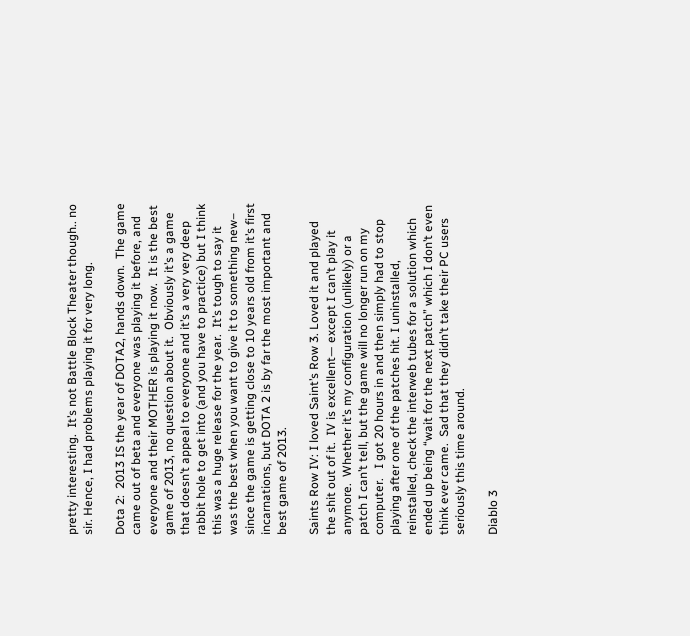pretty interesting.  It’s not Battle Block Theater though.. no sir. Hence, I had problems playing it for very long.

Dota 2:  2013 IS the year of DOTA2, hands down.  The game came out of beta and everyone was playing it before, and everyone and their MOTHER is playing it now.  It is the best game of 2013, no question about it.  Obviously it’s a game that doesn’t appeal to everyone and it’s a very very deep rabbit hole to get into (and you have to practice) but I think this was a huge release for the year.  It’s tough to say it was the best when you want to give it to something new– since the game is getting close to 10 years old from it’s first incarnations, but DOTA 2 is by far the most important and best game of 2013.

Saints Row IV: I loved Saint’s Row 3. Loved it and played the shit out of it.  IV is excellent— except I can’t play it anymore.  Whether it’s my configuration (unlikely) or a patch I can’t tell, but the game will no longer run on my computer.   I got 20 hours in and then simply had to stop playing after one of the patches hit. I uninstalled, reinstalled, check the interweb tubes for a solution which ended up being “wait for the next patch” which I don’t even think ever came.  Sad that they didn’t take their PC users seriously this time around.

Diablo 3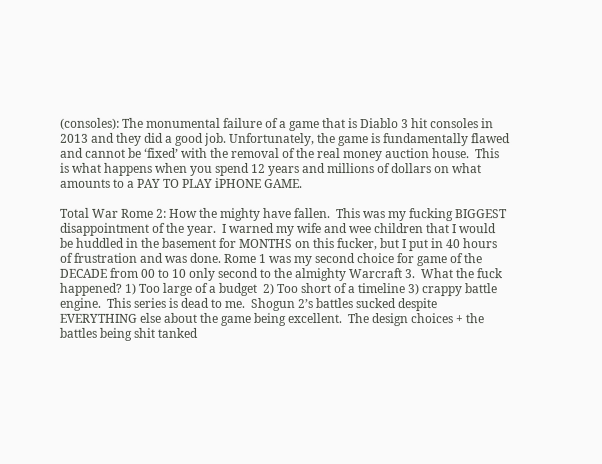(consoles): The monumental failure of a game that is Diablo 3 hit consoles in 2013 and they did a good job. Unfortunately, the game is fundamentally flawed and cannot be ‘fixed’ with the removal of the real money auction house.  This is what happens when you spend 12 years and millions of dollars on what amounts to a PAY TO PLAY iPHONE GAME.

Total War Rome 2: How the mighty have fallen.  This was my fucking BIGGEST disappointment of the year.  I warned my wife and wee children that I would be huddled in the basement for MONTHS on this fucker, but I put in 40 hours of frustration and was done. Rome 1 was my second choice for game of the DECADE from 00 to 10 only second to the almighty Warcraft 3.  What the fuck happened? 1) Too large of a budget  2) Too short of a timeline 3) crappy battle engine.  This series is dead to me.  Shogun 2’s battles sucked despite EVERYTHING else about the game being excellent.  The design choices + the battles being shit tanked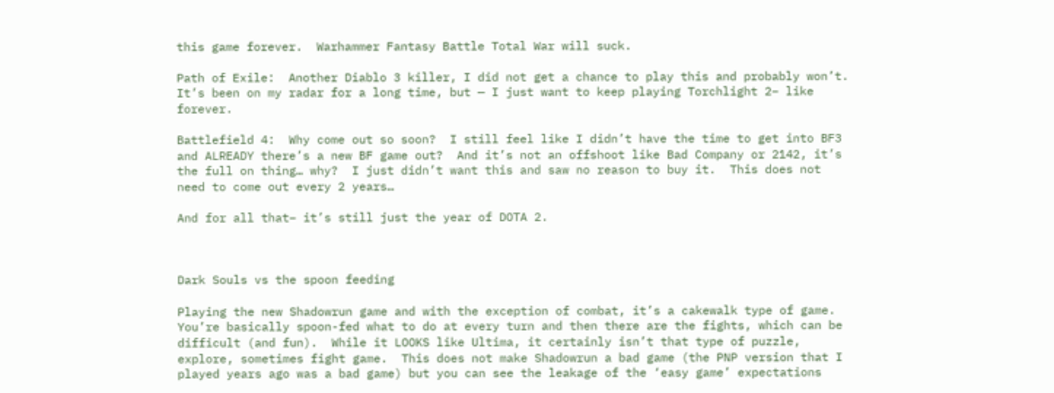this game forever.  Warhammer Fantasy Battle Total War will suck.

Path of Exile:  Another Diablo 3 killer, I did not get a chance to play this and probably won’t.  It’s been on my radar for a long time, but — I just want to keep playing Torchlight 2– like forever.

Battlefield 4:  Why come out so soon?  I still feel like I didn’t have the time to get into BF3 and ALREADY there’s a new BF game out?  And it’s not an offshoot like Bad Company or 2142, it’s the full on thing… why?  I just didn’t want this and saw no reason to buy it.  This does not need to come out every 2 years…

And for all that– it’s still just the year of DOTA 2.



Dark Souls vs the spoon feeding

Playing the new Shadowrun game and with the exception of combat, it’s a cakewalk type of game.  You’re basically spoon-fed what to do at every turn and then there are the fights, which can be difficult (and fun).  While it LOOKS like Ultima, it certainly isn’t that type of puzzle, explore, sometimes fight game.  This does not make Shadowrun a bad game (the PNP version that I played years ago was a bad game) but you can see the leakage of the ‘easy game’ expectations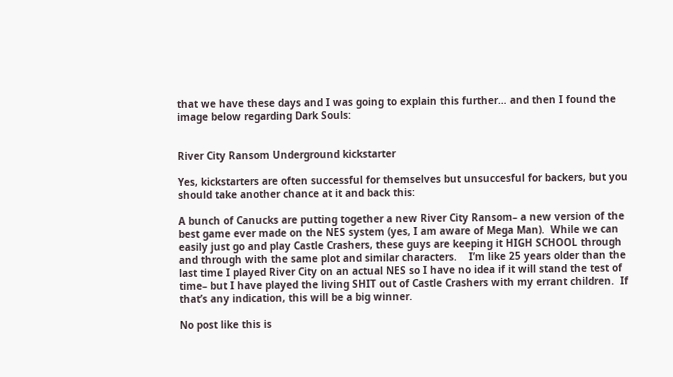that we have these days and I was going to explain this further… and then I found the image below regarding Dark Souls:


River City Ransom Underground kickstarter

Yes, kickstarters are often successful for themselves but unsuccesful for backers, but you should take another chance at it and back this:

A bunch of Canucks are putting together a new River City Ransom– a new version of the best game ever made on the NES system (yes, I am aware of Mega Man).  While we can easily just go and play Castle Crashers, these guys are keeping it HIGH SCHOOL through and through with the same plot and similar characters.    I’m like 25 years older than the last time I played River City on an actual NES so I have no idea if it will stand the test of time– but I have played the living SHIT out of Castle Crashers with my errant children.  If that’s any indication, this will be a big winner.

No post like this is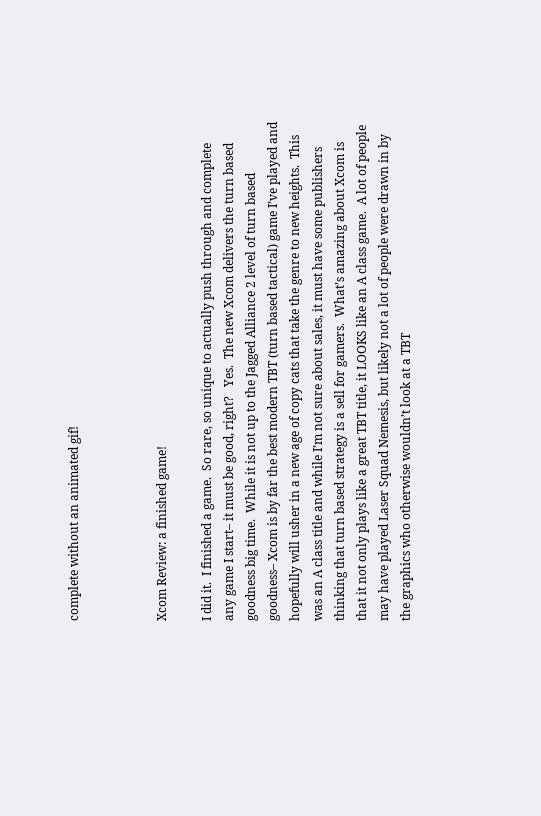complete without an animated gif!



Xcom Review: a finished game!

I did it.  I finished a game.  So rare, so unique to actually push through and complete any game I start– it must be good, right?   Yes.  The new Xcom delivers the turn based goodness big time.  While it is not up to the Jagged Alliance 2 level of turn based goodness– Xcom is by far the best modern TBT (turn based tactical) game I’ve played and hopefully will usher in a new age of copy cats that take the genre to new heights.  This was an A class title and while I’m not sure about sales, it must have some publishers thinking that turn based strategy is a sell for gamers.  What’s amazing about Xcom is that it not only plays like a great TBT title, it LOOKS like an A class game.  A lot of people may have played Laser Squad Nemesis, but likely not a lot of people were drawn in by the graphics who otherwise wouldn’t look at a TBT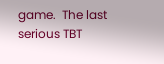game.  The last serious TBT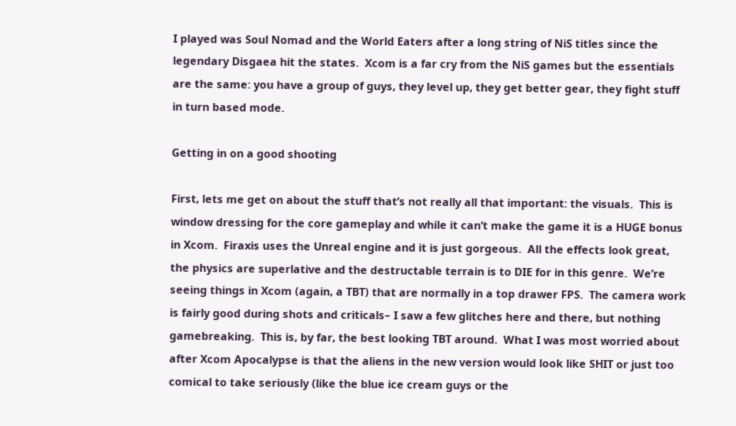I played was Soul Nomad and the World Eaters after a long string of NiS titles since the legendary Disgaea hit the states.  Xcom is a far cry from the NiS games but the essentials are the same: you have a group of guys, they level up, they get better gear, they fight stuff in turn based mode.

Getting in on a good shooting

First, lets me get on about the stuff that’s not really all that important: the visuals.  This is window dressing for the core gameplay and while it can’t make the game it is a HUGE bonus in Xcom.  Firaxis uses the Unreal engine and it is just gorgeous.  All the effects look great, the physics are superlative and the destructable terrain is to DIE for in this genre.  We’re seeing things in Xcom (again, a TBT) that are normally in a top drawer FPS.  The camera work is fairly good during shots and criticals– I saw a few glitches here and there, but nothing gamebreaking.  This is, by far, the best looking TBT around.  What I was most worried about after Xcom Apocalypse is that the aliens in the new version would look like SHIT or just too comical to take seriously (like the blue ice cream guys or the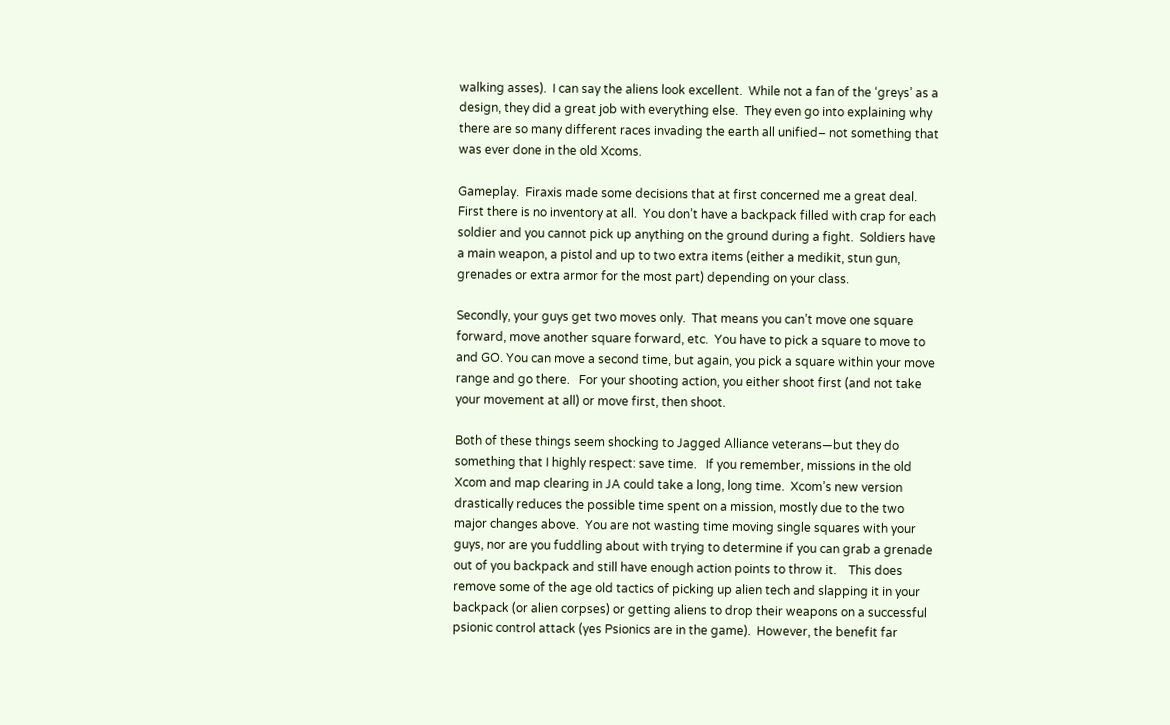walking asses).  I can say the aliens look excellent.  While not a fan of the ‘greys’ as a design, they did a great job with everything else.  They even go into explaining why there are so many different races invading the earth all unified– not something that was ever done in the old Xcoms.

Gameplay.  Firaxis made some decisions that at first concerned me a great deal.  First there is no inventory at all.  You don’t have a backpack filled with crap for each soldier and you cannot pick up anything on the ground during a fight.  Soldiers have a main weapon, a pistol and up to two extra items (either a medikit, stun gun, grenades or extra armor for the most part) depending on your class.

Secondly, your guys get two moves only.  That means you can’t move one square forward, move another square forward, etc.  You have to pick a square to move to and GO. You can move a second time, but again, you pick a square within your move range and go there.   For your shooting action, you either shoot first (and not take your movement at all) or move first, then shoot.

Both of these things seem shocking to Jagged Alliance veterans—but they do something that I highly respect: save time.   If you remember, missions in the old Xcom and map clearing in JA could take a long, long time.  Xcom’s new version drastically reduces the possible time spent on a mission, mostly due to the two major changes above.  You are not wasting time moving single squares with your guys, nor are you fuddling about with trying to determine if you can grab a grenade out of you backpack and still have enough action points to throw it.    This does remove some of the age old tactics of picking up alien tech and slapping it in your backpack (or alien corpses) or getting aliens to drop their weapons on a successful psionic control attack (yes Psionics are in the game).  However, the benefit far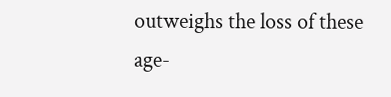outweighs the loss of these age-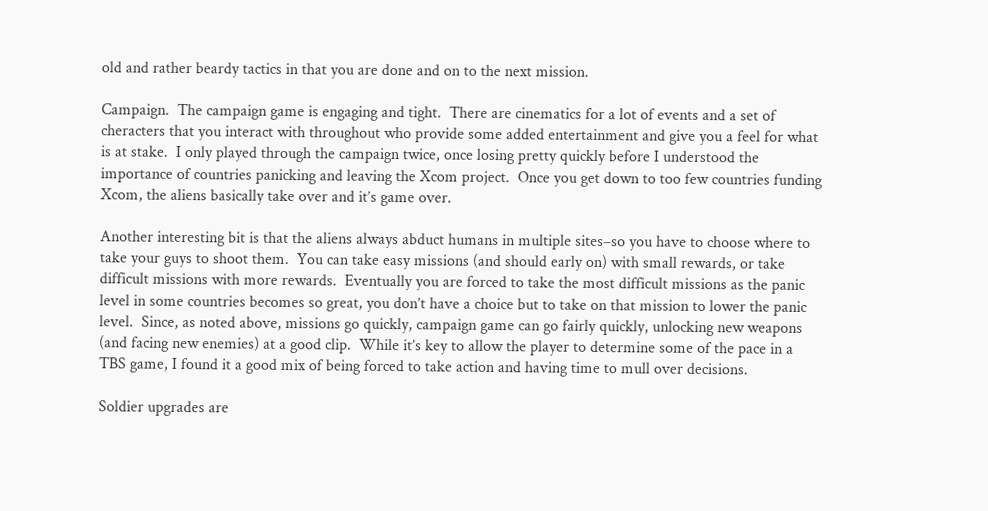old and rather beardy tactics in that you are done and on to the next mission.

Campaign.  The campaign game is engaging and tight.  There are cinematics for a lot of events and a set of cheracters that you interact with throughout who provide some added entertainment and give you a feel for what  is at stake.  I only played through the campaign twice, once losing pretty quickly before I understood the importance of countries panicking and leaving the Xcom project.  Once you get down to too few countries funding Xcom, the aliens basically take over and it’s game over.

Another interesting bit is that the aliens always abduct humans in multiple sites–so you have to choose where to take your guys to shoot them.  You can take easy missions (and should early on) with small rewards, or take difficult missions with more rewards.  Eventually you are forced to take the most difficult missions as the panic level in some countries becomes so great, you don’t have a choice but to take on that mission to lower the panic level.  Since, as noted above, missions go quickly, campaign game can go fairly quickly, unlocking new weapons (and facing new enemies) at a good clip.  While it’s key to allow the player to determine some of the pace in a TBS game, I found it a good mix of being forced to take action and having time to mull over decisions.

Soldier upgrades are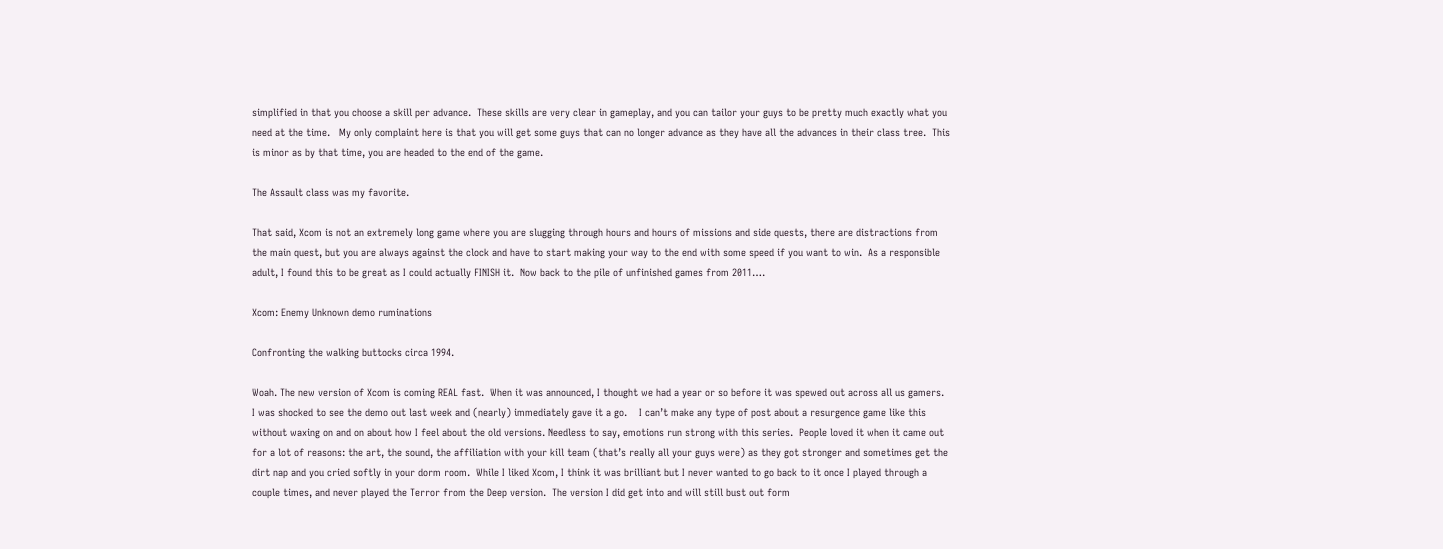simplified in that you choose a skill per advance.  These skills are very clear in gameplay, and you can tailor your guys to be pretty much exactly what you need at the time.   My only complaint here is that you will get some guys that can no longer advance as they have all the advances in their class tree.  This is minor as by that time, you are headed to the end of the game.

The Assault class was my favorite.

That said, Xcom is not an extremely long game where you are slugging through hours and hours of missions and side quests, there are distractions from the main quest, but you are always against the clock and have to start making your way to the end with some speed if you want to win.  As a responsible adult, I found this to be great as I could actually FINISH it.  Now back to the pile of unfinished games from 2011….

Xcom: Enemy Unknown demo ruminations

Confronting the walking buttocks circa 1994.

Woah. The new version of Xcom is coming REAL fast.  When it was announced, I thought we had a year or so before it was spewed out across all us gamers.  I was shocked to see the demo out last week and (nearly) immediately gave it a go.    I can’t make any type of post about a resurgence game like this without waxing on and on about how I feel about the old versions. Needless to say, emotions run strong with this series.  People loved it when it came out for a lot of reasons: the art, the sound, the affiliation with your kill team (that’s really all your guys were) as they got stronger and sometimes get the dirt nap and you cried softly in your dorm room.  While I liked Xcom, I think it was brilliant but I never wanted to go back to it once I played through a couple times, and never played the Terror from the Deep version.  The version I did get into and will still bust out form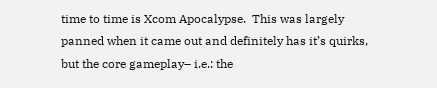time to time is Xcom Apocalypse.  This was largely panned when it came out and definitely has it’s quirks, but the core gameplay– i.e.: the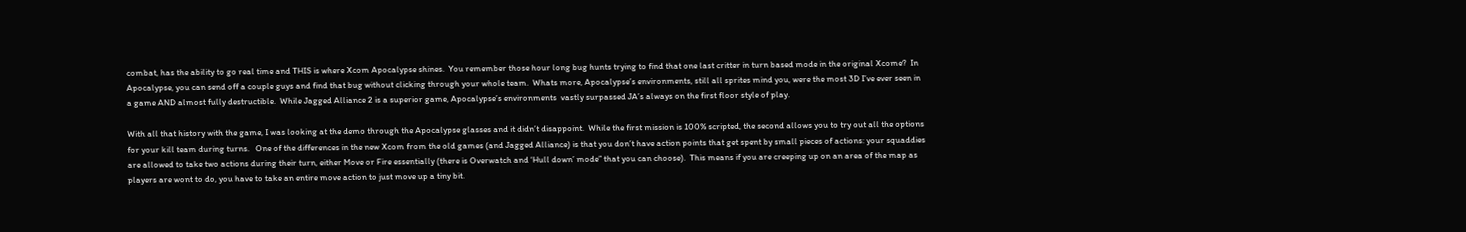combat, has the ability to go real time and THIS is where Xcom Apocalypse shines.  You remember those hour long bug hunts trying to find that one last critter in turn based mode in the original Xcome?  In Apocalypse, you can send off a couple guys and find that bug without clicking through your whole team.  Whats more, Apocalypse’s environments, still all sprites mind you, were the most 3D I’ve ever seen in a game AND almost fully destructible.  While Jagged Alliance 2 is a superior game, Apocalypse’s environments  vastly surpassed JA’s always on the first floor style of play.

With all that history with the game, I was looking at the demo through the Apocalypse glasses and it didn’t disappoint.  While the first mission is 100% scripted, the second allows you to try out all the options for your kill team during turns.   One of the differences in the new Xcom from the old games (and Jagged Alliance) is that you don’t have action points that get spent by small pieces of actions: your squaddies are allowed to take two actions during their turn, either Move or Fire essentially (there is Overwatch and ‘Hull down’ mode” that you can choose).  This means if you are creeping up on an area of the map as players are wont to do, you have to take an entire move action to just move up a tiny bit.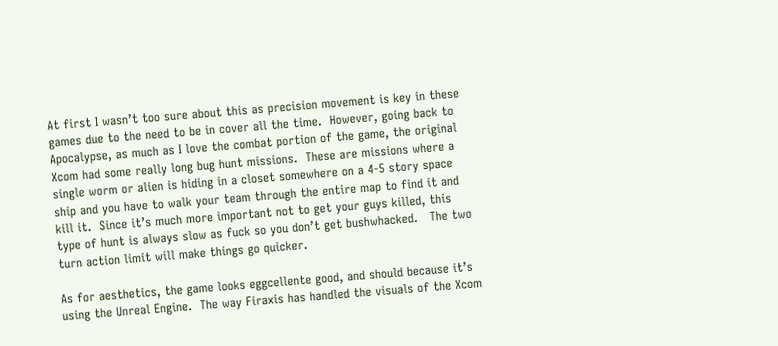At first I wasn’t too sure about this as precision movement is key in these games due to the need to be in cover all the time.  However, going back to Apocalypse, as much as I love the combat portion of the game, the original Xcom had some really long bug hunt missions.  These are missions where a single worm or alien is hiding in a closet somewhere on a 4-5 story space ship and you have to walk your team through the entire map to find it and kill it.  Since it’s much more important not to get your guys killed, this type of hunt is always slow as fuck so you don’t get bushwhacked.   The two turn action limit will make things go quicker.

As for aesthetics, the game looks eggcellente good, and should because it’s using the Unreal Engine.  The way Firaxis has handled the visuals of the Xcom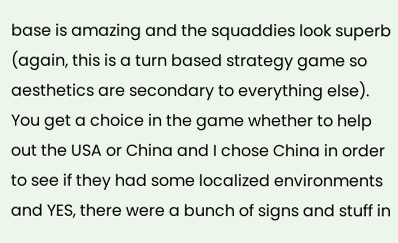base is amazing and the squaddies look superb (again, this is a turn based strategy game so aesthetics are secondary to everything else).  You get a choice in the game whether to help out the USA or China and I chose China in order to see if they had some localized environments and YES, there were a bunch of signs and stuff in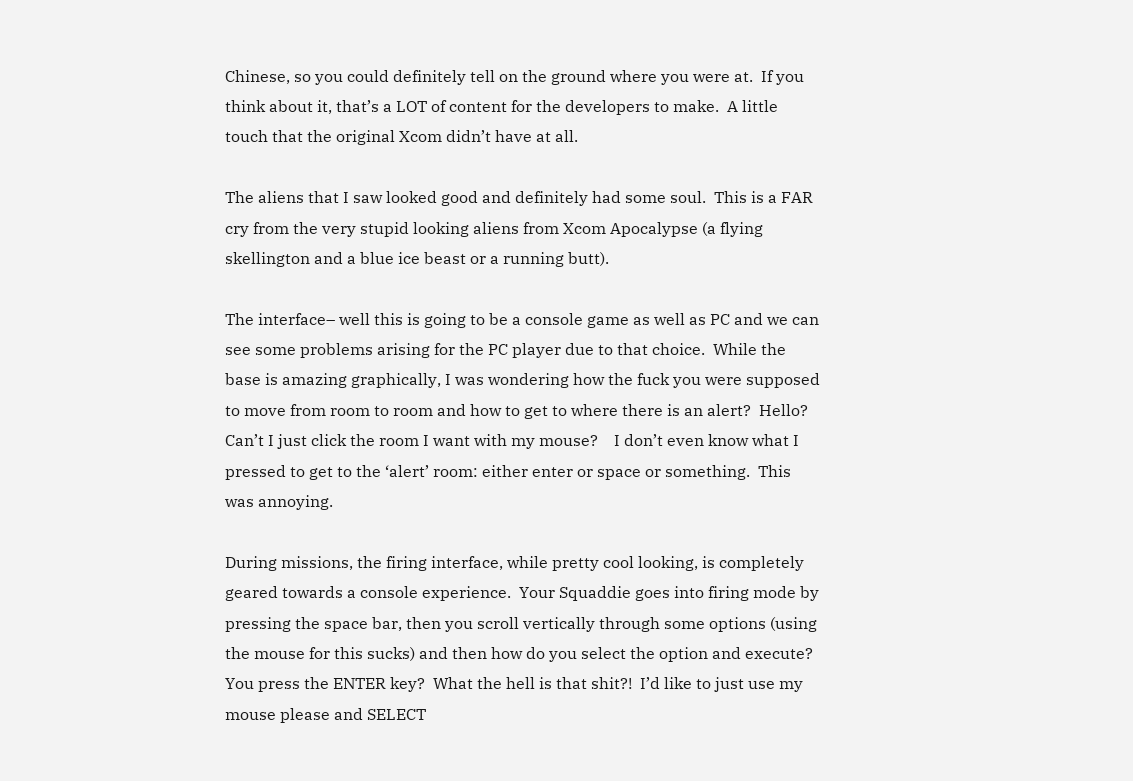Chinese, so you could definitely tell on the ground where you were at.  If you think about it, that’s a LOT of content for the developers to make.  A little touch that the original Xcom didn’t have at all.

The aliens that I saw looked good and definitely had some soul.  This is a FAR cry from the very stupid looking aliens from Xcom Apocalypse (a flying skellington and a blue ice beast or a running butt).

The interface– well this is going to be a console game as well as PC and we can see some problems arising for the PC player due to that choice.  While the base is amazing graphically, I was wondering how the fuck you were supposed to move from room to room and how to get to where there is an alert?  Hello? Can’t I just click the room I want with my mouse?    I don’t even know what I pressed to get to the ‘alert’ room: either enter or space or something.  This was annoying.

During missions, the firing interface, while pretty cool looking, is completely geared towards a console experience.  Your Squaddie goes into firing mode by pressing the space bar, then you scroll vertically through some options (using the mouse for this sucks) and then how do you select the option and execute?  You press the ENTER key?  What the hell is that shit?!  I’d like to just use my mouse please and SELECT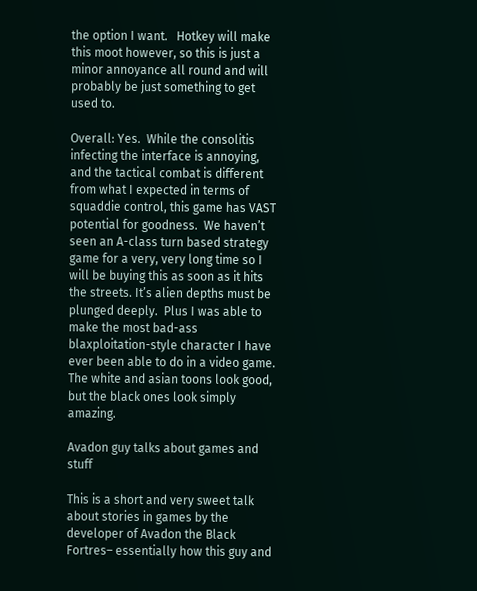the option I want.   Hotkey will make this moot however, so this is just a minor annoyance all round and will probably be just something to get used to.

Overall: Yes.  While the consolitis infecting the interface is annoying, and the tactical combat is different from what I expected in terms of squaddie control, this game has VAST potential for goodness.  We haven’t seen an A-class turn based strategy game for a very, very long time so I will be buying this as soon as it hits the streets. It’s alien depths must be plunged deeply.  Plus I was able to make the most bad-ass blaxploitation-style character I have ever been able to do in a video game.   The white and asian toons look good, but the black ones look simply amazing.

Avadon guy talks about games and stuff

This is a short and very sweet talk about stories in games by the developer of Avadon the Black Fortres– essentially how this guy and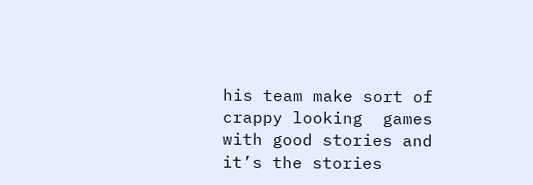his team make sort of crappy looking  games with good stories and it’s the stories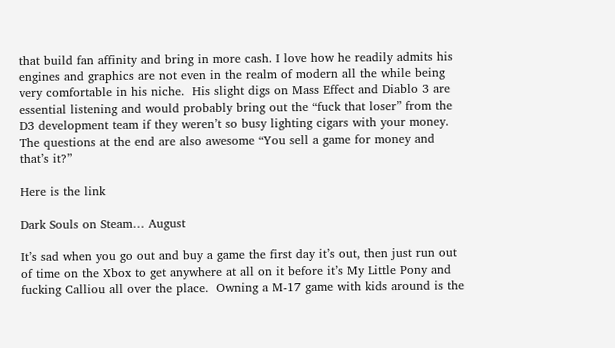that build fan affinity and bring in more cash. I love how he readily admits his engines and graphics are not even in the realm of modern all the while being very comfortable in his niche.  His slight digs on Mass Effect and Diablo 3 are essential listening and would probably bring out the “fuck that loser” from the D3 development team if they weren’t so busy lighting cigars with your money.   The questions at the end are also awesome “You sell a game for money and that’s it?”

Here is the link

Dark Souls on Steam… August

It’s sad when you go out and buy a game the first day it’s out, then just run out of time on the Xbox to get anywhere at all on it before it’s My Little Pony and fucking Calliou all over the place.  Owning a M-17 game with kids around is the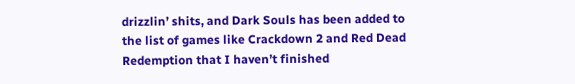drizzlin’ shits, and Dark Souls has been added to the list of games like Crackdown 2 and Red Dead Redemption that I haven’t finished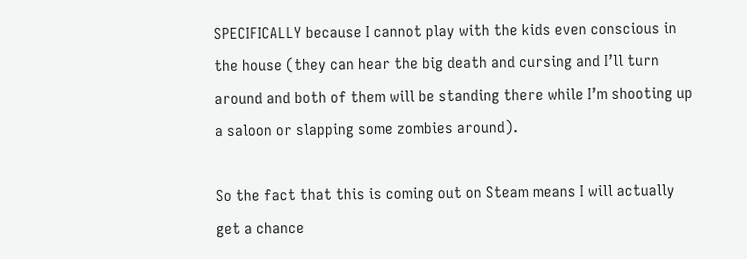SPECIFICALLY because I cannot play with the kids even conscious in the house (they can hear the big death and cursing and I’ll turn around and both of them will be standing there while I’m shooting up a saloon or slapping some zombies around).

So the fact that this is coming out on Steam means I will actually get a chance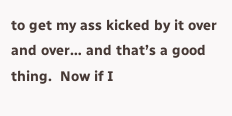to get my ass kicked by it over and over… and that’s a good thing.  Now if I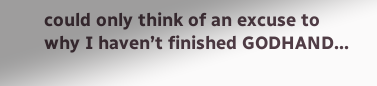could only think of an excuse to why I haven’t finished GODHAND…